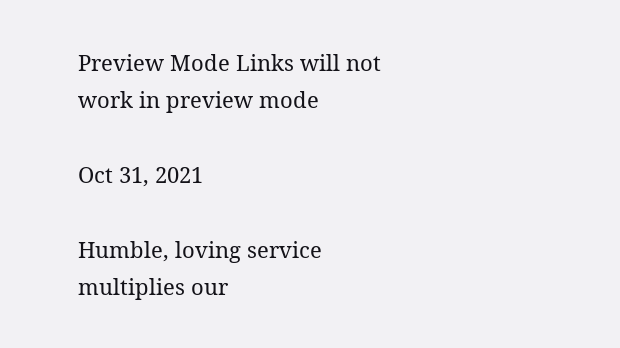Preview Mode Links will not work in preview mode

Oct 31, 2021

Humble, loving service multiplies our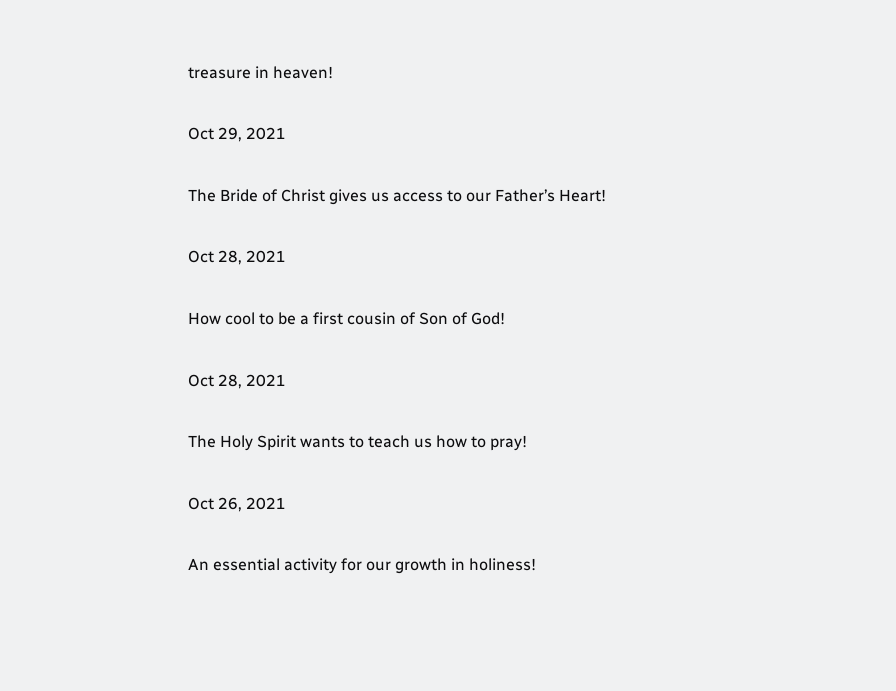treasure in heaven!

Oct 29, 2021

The Bride of Christ gives us access to our Father’s Heart!

Oct 28, 2021

How cool to be a first cousin of Son of God!

Oct 28, 2021

The Holy Spirit wants to teach us how to pray!

Oct 26, 2021

An essential activity for our growth in holiness!